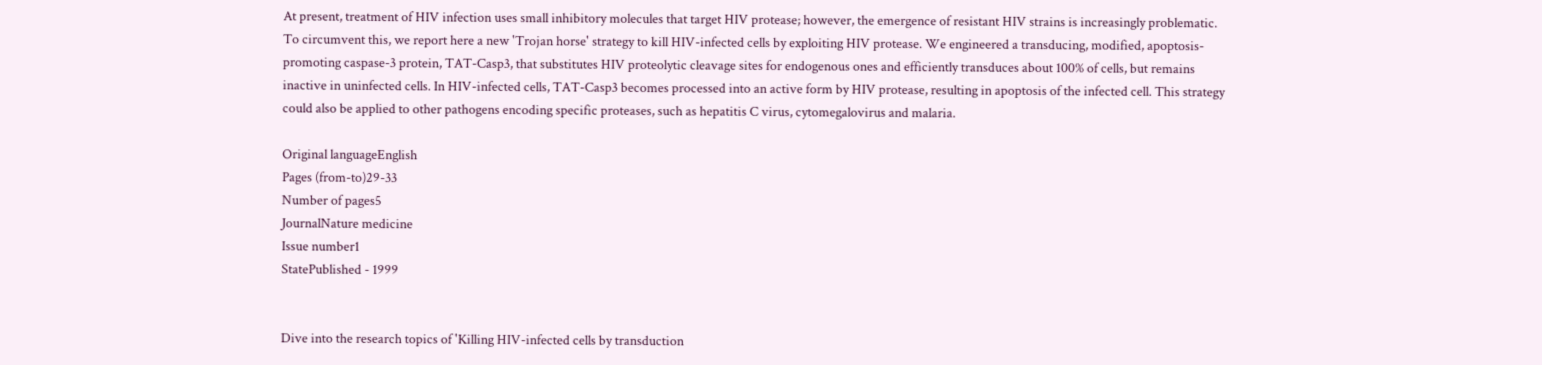At present, treatment of HIV infection uses small inhibitory molecules that target HIV protease; however, the emergence of resistant HIV strains is increasingly problematic. To circumvent this, we report here a new 'Trojan horse' strategy to kill HIV-infected cells by exploiting HIV protease. We engineered a transducing, modified, apoptosis-promoting caspase-3 protein, TAT-Casp3, that substitutes HIV proteolytic cleavage sites for endogenous ones and efficiently transduces about 100% of cells, but remains inactive in uninfected cells. In HIV-infected cells, TAT-Casp3 becomes processed into an active form by HIV protease, resulting in apoptosis of the infected cell. This strategy could also be applied to other pathogens encoding specific proteases, such as hepatitis C virus, cytomegalovirus and malaria.

Original languageEnglish
Pages (from-to)29-33
Number of pages5
JournalNature medicine
Issue number1
StatePublished - 1999


Dive into the research topics of 'Killing HIV-infected cells by transduction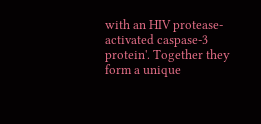with an HIV protease- activated caspase-3 protein'. Together they form a unique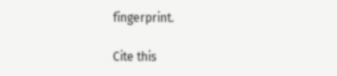fingerprint.

Cite this